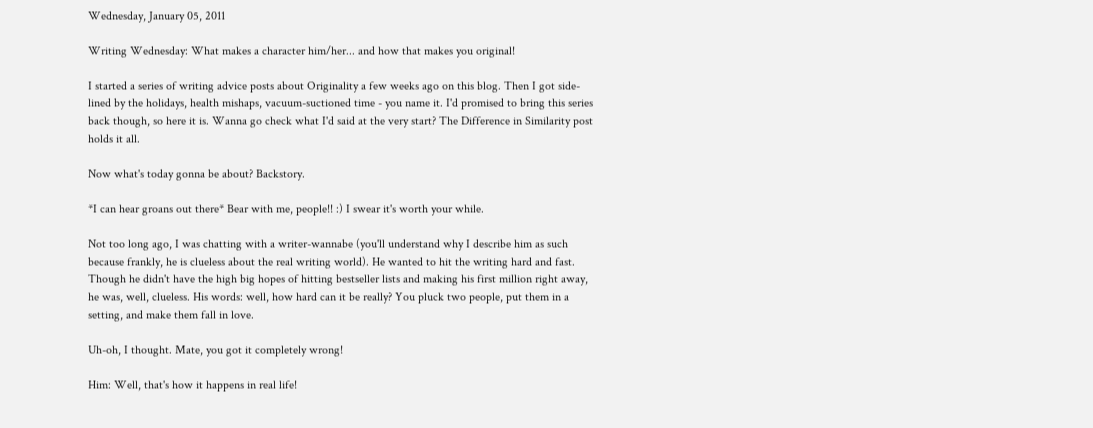Wednesday, January 05, 2011

Writing Wednesday: What makes a character him/her... and how that makes you original!

I started a series of writing advice posts about Originality a few weeks ago on this blog. Then I got side-lined by the holidays, health mishaps, vacuum-suctioned time - you name it. I'd promised to bring this series back though, so here it is. Wanna go check what I'd said at the very start? The Difference in Similarity post holds it all.

Now what's today gonna be about? Backstory.

*I can hear groans out there* Bear with me, people!! :) I swear it's worth your while.

Not too long ago, I was chatting with a writer-wannabe (you'll understand why I describe him as such because frankly, he is clueless about the real writing world). He wanted to hit the writing hard and fast. Though he didn't have the high big hopes of hitting bestseller lists and making his first million right away, he was, well, clueless. His words: well, how hard can it be really? You pluck two people, put them in a setting, and make them fall in love.

Uh-oh, I thought. Mate, you got it completely wrong!

Him: Well, that's how it happens in real life!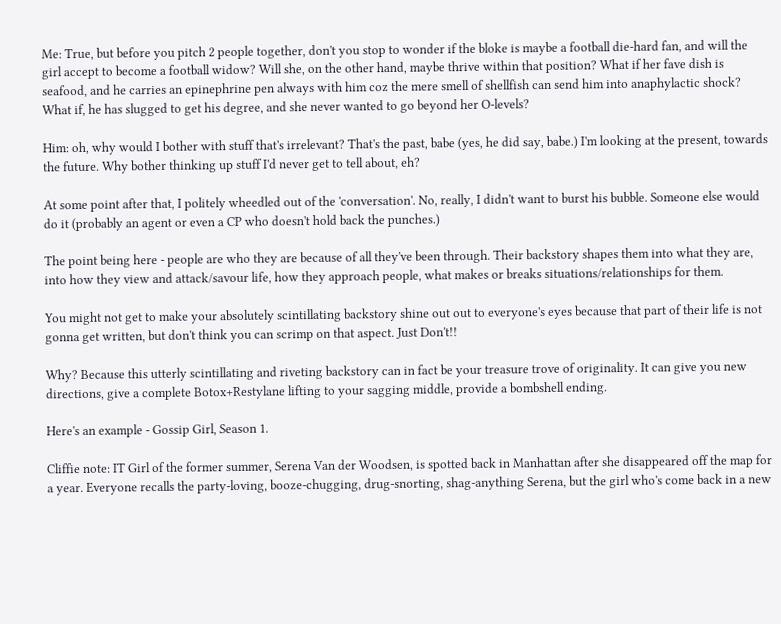Me: True, but before you pitch 2 people together, don't you stop to wonder if the bloke is maybe a football die-hard fan, and will the girl accept to become a football widow? Will she, on the other hand, maybe thrive within that position? What if her fave dish is seafood, and he carries an epinephrine pen always with him coz the mere smell of shellfish can send him into anaphylactic shock? What if, he has slugged to get his degree, and she never wanted to go beyond her O-levels?

Him: oh, why would I bother with stuff that's irrelevant? That's the past, babe (yes, he did say, babe.) I'm looking at the present, towards the future. Why bother thinking up stuff I'd never get to tell about, eh?

At some point after that, I politely wheedled out of the 'conversation'. No, really, I didn't want to burst his bubble. Someone else would do it (probably an agent or even a CP who doesn't hold back the punches.)

The point being here - people are who they are because of all they've been through. Their backstory shapes them into what they are, into how they view and attack/savour life, how they approach people, what makes or breaks situations/relationships for them.

You might not get to make your absolutely scintillating backstory shine out out to everyone's eyes because that part of their life is not gonna get written, but don't think you can scrimp on that aspect. Just Don't!!

Why? Because this utterly scintillating and riveting backstory can in fact be your treasure trove of originality. It can give you new directions, give a complete Botox+Restylane lifting to your sagging middle, provide a bombshell ending.

Here's an example - Gossip Girl, Season 1.

Cliffie note: IT Girl of the former summer, Serena Van der Woodsen, is spotted back in Manhattan after she disappeared off the map for a year. Everyone recalls the party-loving, booze-chugging, drug-snorting, shag-anything Serena, but the girl who's come back in a new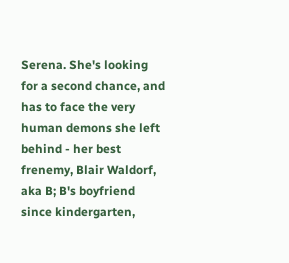Serena. She's looking for a second chance, and has to face the very human demons she left behind - her best frenemy, Blair Waldorf, aka B; B's boyfriend since kindergarten,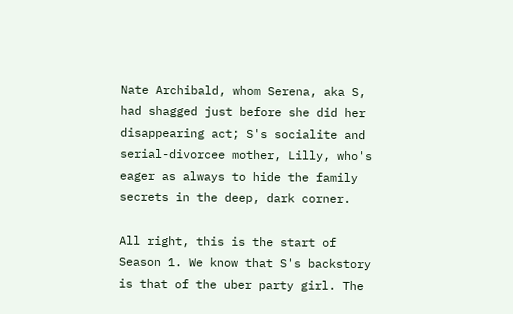Nate Archibald, whom Serena, aka S, had shagged just before she did her disappearing act; S's socialite and serial-divorcee mother, Lilly, who's eager as always to hide the family secrets in the deep, dark corner.

All right, this is the start of Season 1. We know that S's backstory is that of the uber party girl. The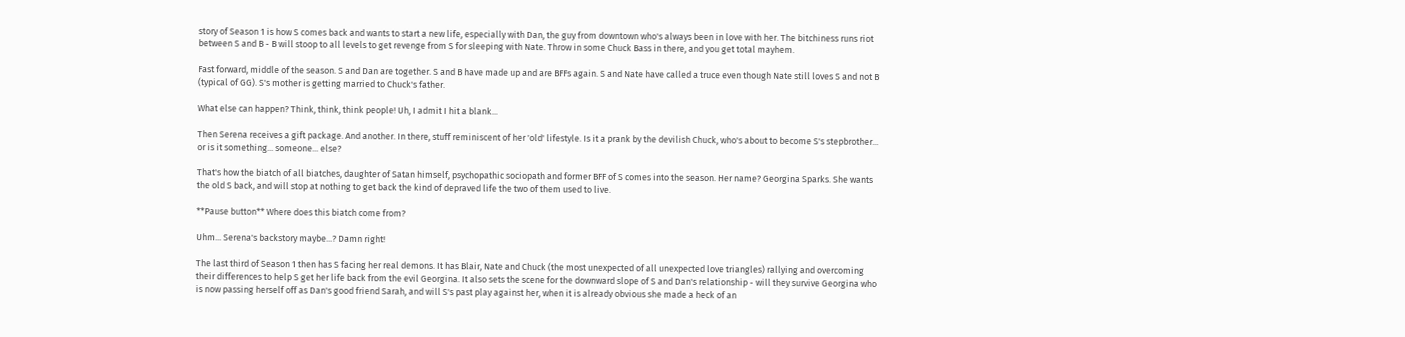story of Season 1 is how S comes back and wants to start a new life, especially with Dan, the guy from downtown who's always been in love with her. The bitchiness runs riot between S and B - B will stoop to all levels to get revenge from S for sleeping with Nate. Throw in some Chuck Bass in there, and you get total mayhem.

Fast forward, middle of the season. S and Dan are together. S and B have made up and are BFFs again. S and Nate have called a truce even though Nate still loves S and not B (typical of GG). S's mother is getting married to Chuck's father.

What else can happen? Think, think, think people! Uh, I admit I hit a blank...

Then Serena receives a gift package. And another. In there, stuff reminiscent of her 'old' lifestyle. Is it a prank by the devilish Chuck, who's about to become S's stepbrother... or is it something... someone... else?

That's how the biatch of all biatches, daughter of Satan himself, psychopathic sociopath and former BFF of S comes into the season. Her name? Georgina Sparks. She wants the old S back, and will stop at nothing to get back the kind of depraved life the two of them used to live.

**Pause button** Where does this biatch come from?

Uhm... Serena's backstory maybe...? Damn right!

The last third of Season 1 then has S facing her real demons. It has Blair, Nate and Chuck (the most unexpected of all unexpected love triangles) rallying and overcoming their differences to help S get her life back from the evil Georgina. It also sets the scene for the downward slope of S and Dan's relationship - will they survive Georgina who is now passing herself off as Dan's good friend Sarah, and will S's past play against her, when it is already obvious she made a heck of an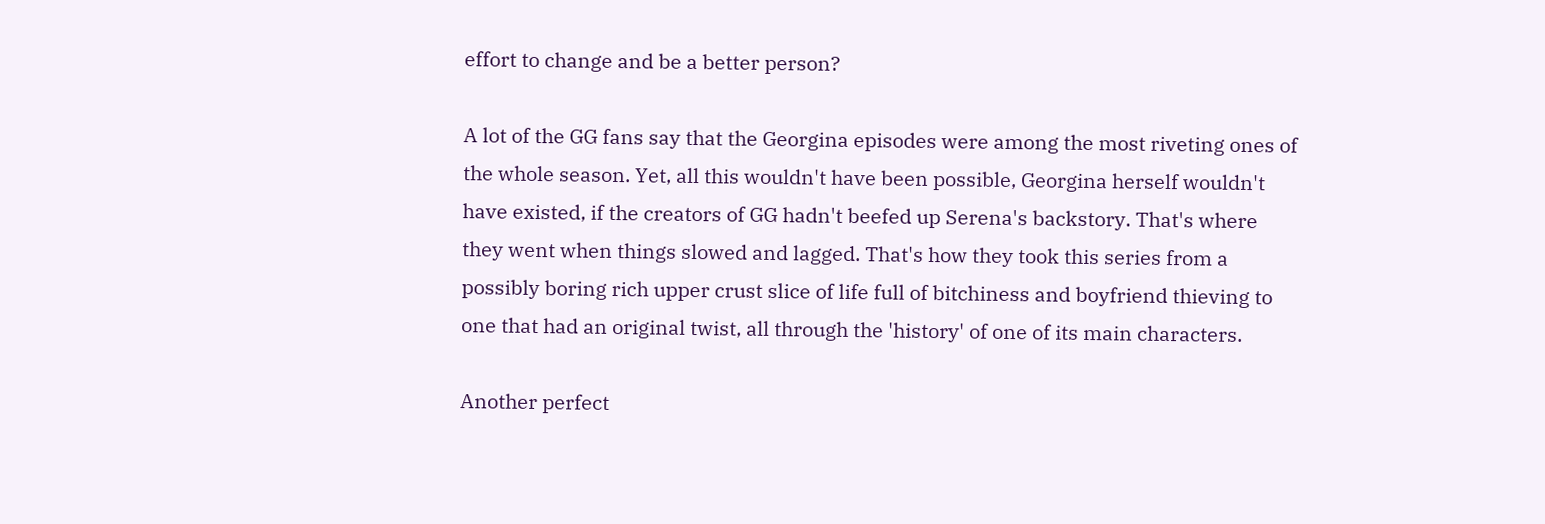effort to change and be a better person?

A lot of the GG fans say that the Georgina episodes were among the most riveting ones of the whole season. Yet, all this wouldn't have been possible, Georgina herself wouldn't have existed, if the creators of GG hadn't beefed up Serena's backstory. That's where they went when things slowed and lagged. That's how they took this series from a possibly boring rich upper crust slice of life full of bitchiness and boyfriend thieving to one that had an original twist, all through the 'history' of one of its main characters.

Another perfect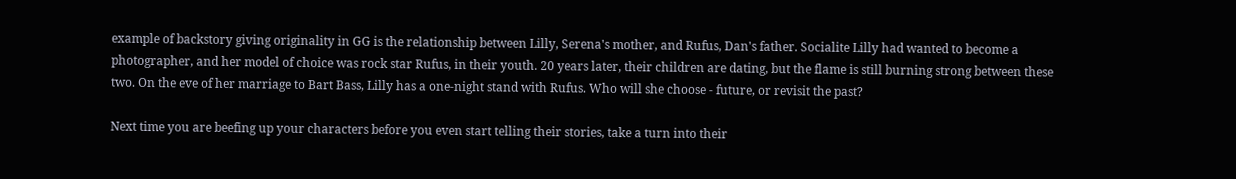example of backstory giving originality in GG is the relationship between Lilly, Serena's mother, and Rufus, Dan's father. Socialite Lilly had wanted to become a photographer, and her model of choice was rock star Rufus, in their youth. 20 years later, their children are dating, but the flame is still burning strong between these two. On the eve of her marriage to Bart Bass, Lilly has a one-night stand with Rufus. Who will she choose - future, or revisit the past?

Next time you are beefing up your characters before you even start telling their stories, take a turn into their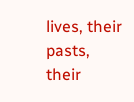lives, their pasts, their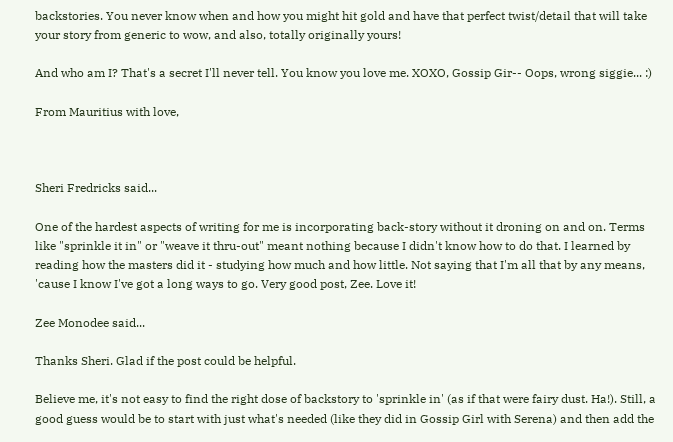backstories. You never know when and how you might hit gold and have that perfect twist/detail that will take your story from generic to wow, and also, totally originally yours!

And who am I? That's a secret I'll never tell. You know you love me. XOXO, Gossip Gir-- Oops, wrong siggie... :)

From Mauritius with love,



Sheri Fredricks said...

One of the hardest aspects of writing for me is incorporating back-story without it droning on and on. Terms like "sprinkle it in" or "weave it thru-out" meant nothing because I didn't know how to do that. I learned by reading how the masters did it - studying how much and how little. Not saying that I'm all that by any means, 'cause I know I've got a long ways to go. Very good post, Zee. Love it!

Zee Monodee said...

Thanks Sheri. Glad if the post could be helpful.

Believe me, it's not easy to find the right dose of backstory to 'sprinkle in' (as if that were fairy dust. Ha!). Still, a good guess would be to start with just what's needed (like they did in Gossip Girl with Serena) and then add the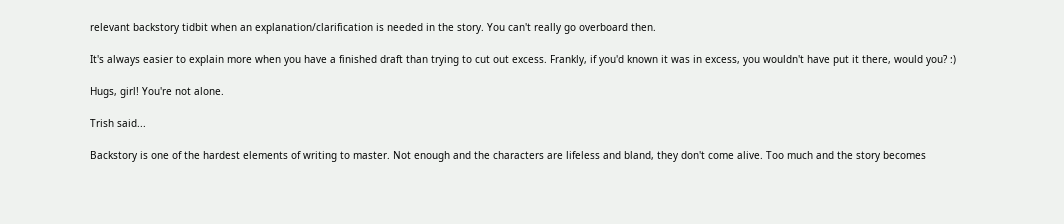relevant backstory tidbit when an explanation/clarification is needed in the story. You can't really go overboard then.

It's always easier to explain more when you have a finished draft than trying to cut out excess. Frankly, if you'd known it was in excess, you wouldn't have put it there, would you? :)

Hugs, girl! You're not alone.

Trish said...

Backstory is one of the hardest elements of writing to master. Not enough and the characters are lifeless and bland, they don't come alive. Too much and the story becomes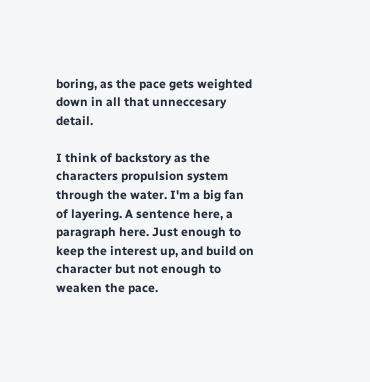boring, as the pace gets weighted down in all that unneccesary detail.

I think of backstory as the characters propulsion system through the water. I'm a big fan of layering. A sentence here, a paragraph here. Just enough to keep the interest up, and build on character but not enough to weaken the pace.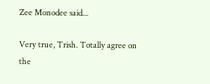Zee Monodee said...

Very true, Trish. Totally agree on the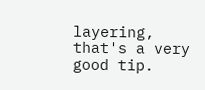layering, that's a very good tip.